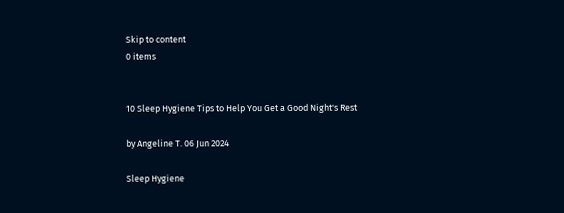Skip to content
0 items


10 Sleep Hygiene Tips to Help You Get a Good Night's Rest

by Angeline T. 06 Jun 2024

Sleep Hygiene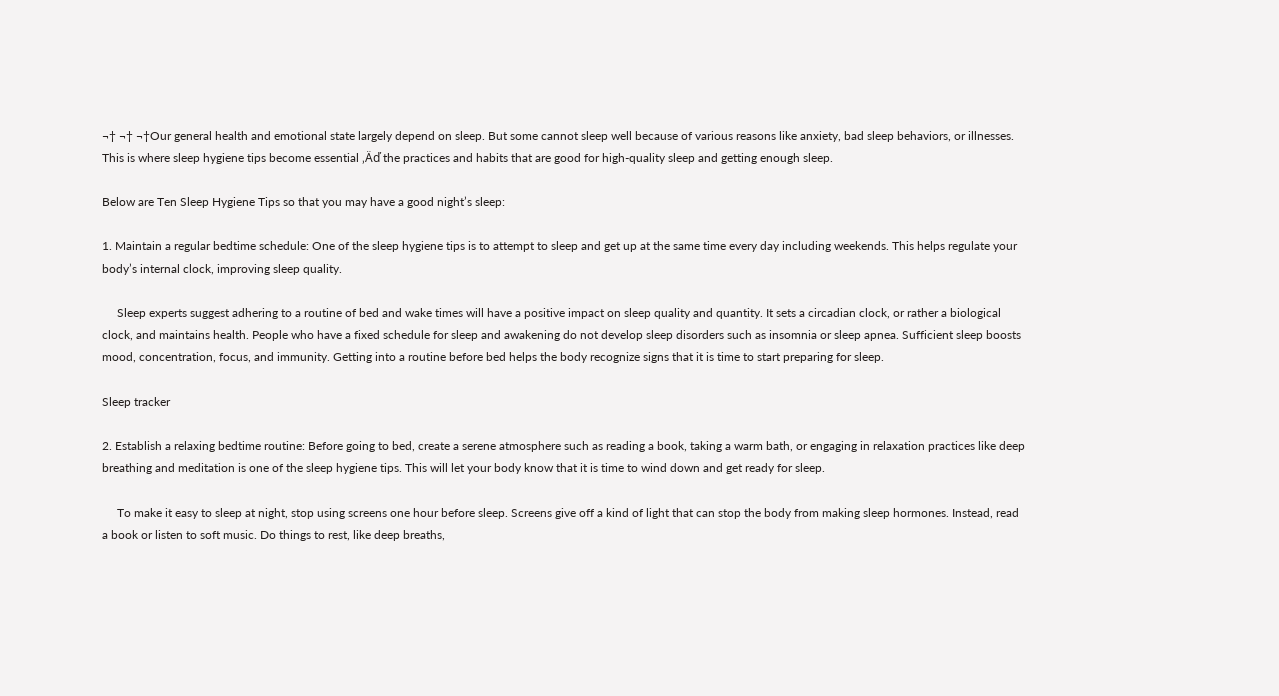¬† ¬† ¬†Our general health and emotional state largely depend on sleep. But some cannot sleep well because of various reasons like anxiety, bad sleep behaviors, or illnesses. This is where sleep hygiene tips become essential ‚Äď the practices and habits that are good for high-quality sleep and getting enough sleep.

Below are Ten Sleep Hygiene Tips so that you may have a good night’s sleep:

1. Maintain a regular bedtime schedule: One of the sleep hygiene tips is to attempt to sleep and get up at the same time every day including weekends. This helps regulate your body’s internal clock, improving sleep quality.

     Sleep experts suggest adhering to a routine of bed and wake times will have a positive impact on sleep quality and quantity. It sets a circadian clock, or rather a biological clock, and maintains health. People who have a fixed schedule for sleep and awakening do not develop sleep disorders such as insomnia or sleep apnea. Sufficient sleep boosts mood, concentration, focus, and immunity. Getting into a routine before bed helps the body recognize signs that it is time to start preparing for sleep.

Sleep tracker

2. Establish a relaxing bedtime routine: Before going to bed, create a serene atmosphere such as reading a book, taking a warm bath, or engaging in relaxation practices like deep breathing and meditation is one of the sleep hygiene tips. This will let your body know that it is time to wind down and get ready for sleep.

     To make it easy to sleep at night, stop using screens one hour before sleep. Screens give off a kind of light that can stop the body from making sleep hormones. Instead, read a book or listen to soft music. Do things to rest, like deep breaths,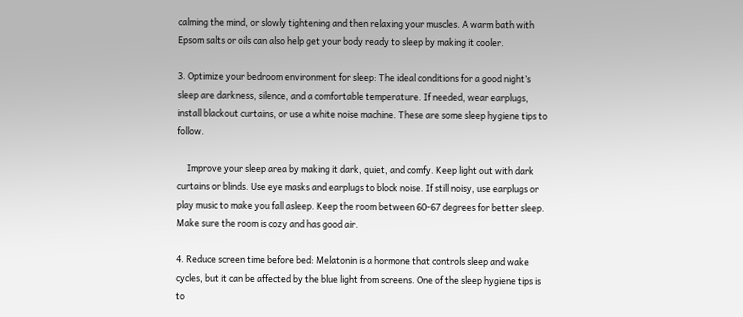calming the mind, or slowly tightening and then relaxing your muscles. A warm bath with Epsom salts or oils can also help get your body ready to sleep by making it cooler.

3. Optimize your bedroom environment for sleep: The ideal conditions for a good night’s sleep are darkness, silence, and a comfortable temperature. If needed, wear earplugs, install blackout curtains, or use a white noise machine. These are some sleep hygiene tips to follow.

     Improve your sleep area by making it dark, quiet, and comfy. Keep light out with dark curtains or blinds. Use eye masks and earplugs to block noise. If still noisy, use earplugs or play music to make you fall asleep. Keep the room between 60-67 degrees for better sleep. Make sure the room is cozy and has good air.

4. Reduce screen time before bed: Melatonin is a hormone that controls sleep and wake cycles, but it can be affected by the blue light from screens. One of the sleep hygiene tips is to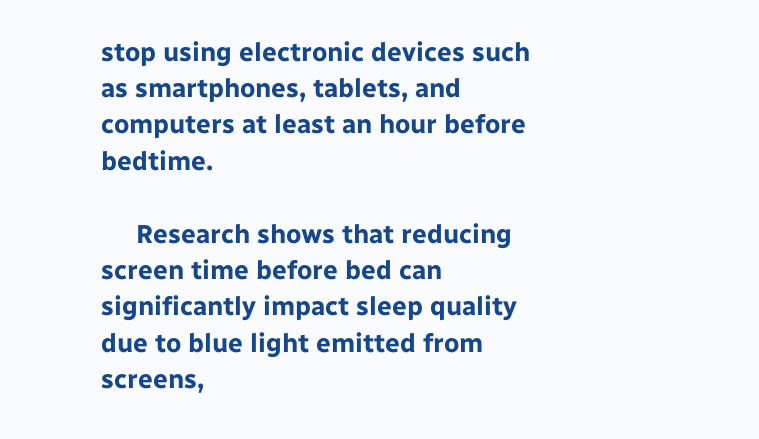stop using electronic devices such as smartphones, tablets, and computers at least an hour before bedtime.

     Research shows that reducing screen time before bed can significantly impact sleep quality due to blue light emitted from screens,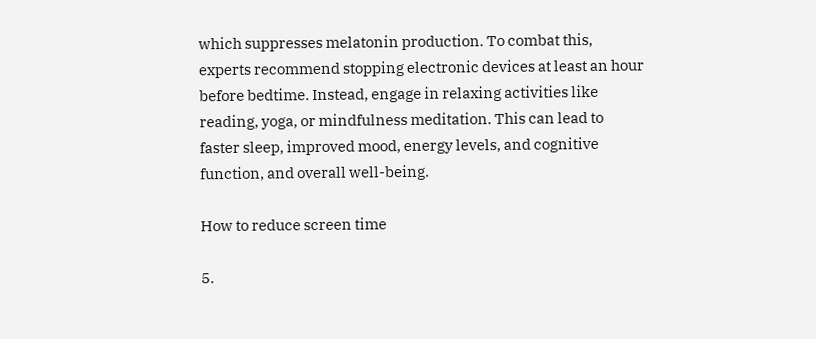which suppresses melatonin production. To combat this, experts recommend stopping electronic devices at least an hour before bedtime. Instead, engage in relaxing activities like reading, yoga, or mindfulness meditation. This can lead to faster sleep, improved mood, energy levels, and cognitive function, and overall well-being.

How to reduce screen time

5.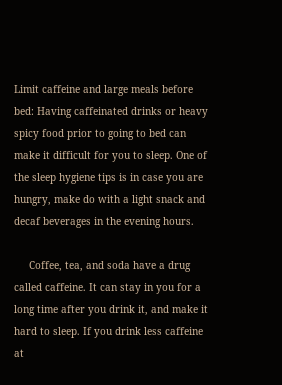Limit caffeine and large meals before bed: Having caffeinated drinks or heavy spicy food prior to going to bed can make it difficult for you to sleep. One of the sleep hygiene tips is in case you are hungry, make do with a light snack and decaf beverages in the evening hours.

     Coffee, tea, and soda have a drug called caffeine. It can stay in you for a long time after you drink it, and make it hard to sleep. If you drink less caffeine at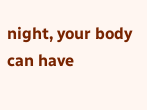night, your body can have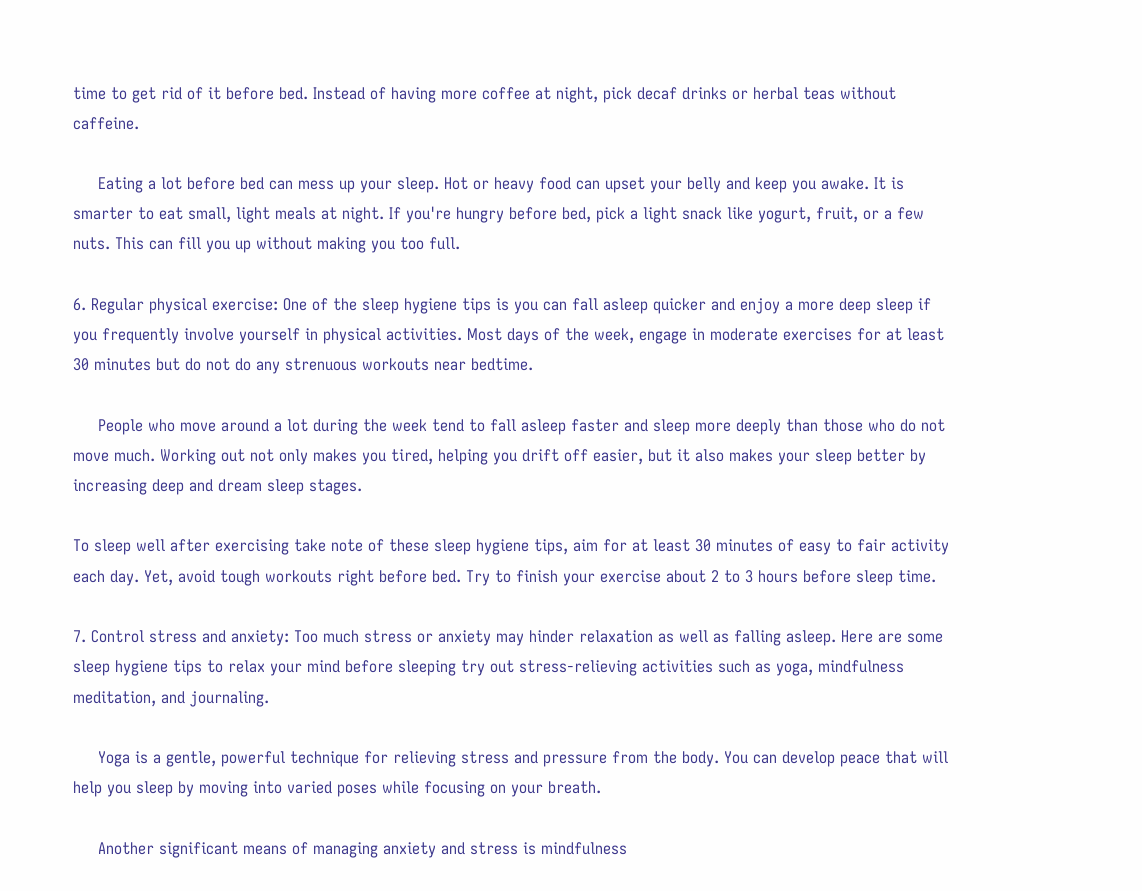time to get rid of it before bed. Instead of having more coffee at night, pick decaf drinks or herbal teas without caffeine.

     Eating a lot before bed can mess up your sleep. Hot or heavy food can upset your belly and keep you awake. It is smarter to eat small, light meals at night. If you're hungry before bed, pick a light snack like yogurt, fruit, or a few nuts. This can fill you up without making you too full.

6. Regular physical exercise: One of the sleep hygiene tips is you can fall asleep quicker and enjoy a more deep sleep if you frequently involve yourself in physical activities. Most days of the week, engage in moderate exercises for at least 30 minutes but do not do any strenuous workouts near bedtime.

     People who move around a lot during the week tend to fall asleep faster and sleep more deeply than those who do not move much. Working out not only makes you tired, helping you drift off easier, but it also makes your sleep better by increasing deep and dream sleep stages.

To sleep well after exercising take note of these sleep hygiene tips, aim for at least 30 minutes of easy to fair activity each day. Yet, avoid tough workouts right before bed. Try to finish your exercise about 2 to 3 hours before sleep time.

7. Control stress and anxiety: Too much stress or anxiety may hinder relaxation as well as falling asleep. Here are some sleep hygiene tips to relax your mind before sleeping try out stress-relieving activities such as yoga, mindfulness meditation, and journaling.

     Yoga is a gentle, powerful technique for relieving stress and pressure from the body. You can develop peace that will help you sleep by moving into varied poses while focusing on your breath.

     Another significant means of managing anxiety and stress is mindfulness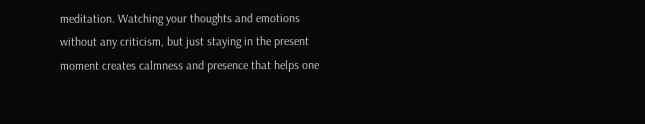meditation. Watching your thoughts and emotions without any criticism, but just staying in the present moment creates calmness and presence that helps one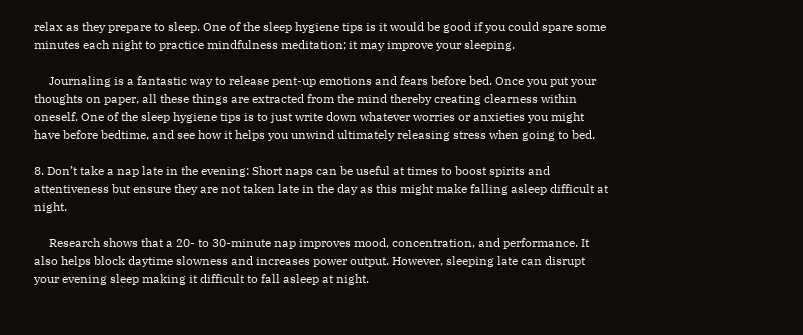relax as they prepare to sleep. One of the sleep hygiene tips is it would be good if you could spare some minutes each night to practice mindfulness meditation; it may improve your sleeping.

     Journaling is a fantastic way to release pent-up emotions and fears before bed. Once you put your thoughts on paper, all these things are extracted from the mind thereby creating clearness within oneself. One of the sleep hygiene tips is to just write down whatever worries or anxieties you might have before bedtime, and see how it helps you unwind ultimately releasing stress when going to bed.

8. Don’t take a nap late in the evening: Short naps can be useful at times to boost spirits and attentiveness but ensure they are not taken late in the day as this might make falling asleep difficult at night.

     Research shows that a 20- to 30-minute nap improves mood, concentration, and performance. It also helps block daytime slowness and increases power output. However, sleeping late can disrupt your evening sleep making it difficult to fall asleep at night.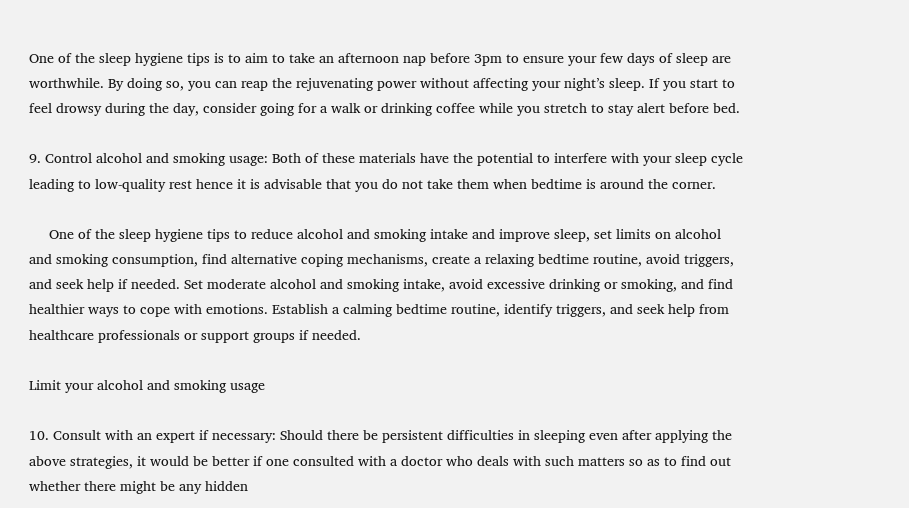One of the sleep hygiene tips is to aim to take an afternoon nap before 3pm to ensure your few days of sleep are worthwhile. By doing so, you can reap the rejuvenating power without affecting your night’s sleep. If you start to feel drowsy during the day, consider going for a walk or drinking coffee while you stretch to stay alert before bed.

9. Control alcohol and smoking usage: Both of these materials have the potential to interfere with your sleep cycle leading to low-quality rest hence it is advisable that you do not take them when bedtime is around the corner.

     One of the sleep hygiene tips to reduce alcohol and smoking intake and improve sleep, set limits on alcohol and smoking consumption, find alternative coping mechanisms, create a relaxing bedtime routine, avoid triggers, and seek help if needed. Set moderate alcohol and smoking intake, avoid excessive drinking or smoking, and find healthier ways to cope with emotions. Establish a calming bedtime routine, identify triggers, and seek help from healthcare professionals or support groups if needed.

Limit your alcohol and smoking usage

10. Consult with an expert if necessary: Should there be persistent difficulties in sleeping even after applying the above strategies, it would be better if one consulted with a doctor who deals with such matters so as to find out whether there might be any hidden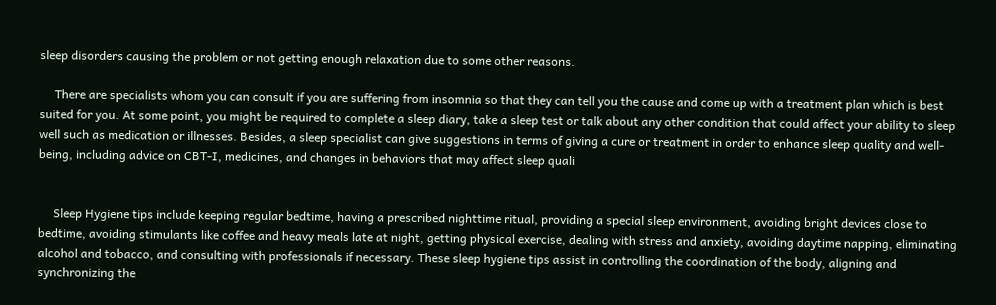sleep disorders causing the problem or not getting enough relaxation due to some other reasons.

     There are specialists whom you can consult if you are suffering from insomnia so that they can tell you the cause and come up with a treatment plan which is best suited for you. At some point, you might be required to complete a sleep diary, take a sleep test or talk about any other condition that could affect your ability to sleep well such as medication or illnesses. Besides, a sleep specialist can give suggestions in terms of giving a cure or treatment in order to enhance sleep quality and well-being, including advice on CBT-I, medicines, and changes in behaviors that may affect sleep quali


     Sleep Hygiene tips include keeping regular bedtime, having a prescribed nighttime ritual, providing a special sleep environment, avoiding bright devices close to bedtime, avoiding stimulants like coffee and heavy meals late at night, getting physical exercise, dealing with stress and anxiety, avoiding daytime napping, eliminating alcohol and tobacco, and consulting with professionals if necessary. These sleep hygiene tips assist in controlling the coordination of the body, aligning and synchronizing the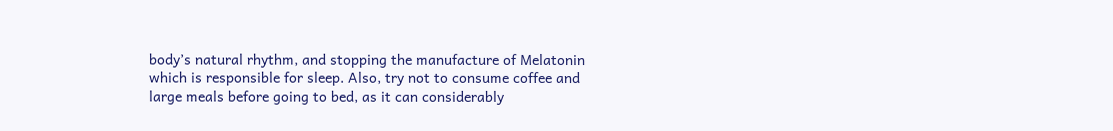body’s natural rhythm, and stopping the manufacture of Melatonin which is responsible for sleep. Also, try not to consume coffee and large meals before going to bed, as it can considerably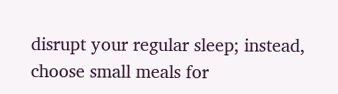disrupt your regular sleep; instead, choose small meals for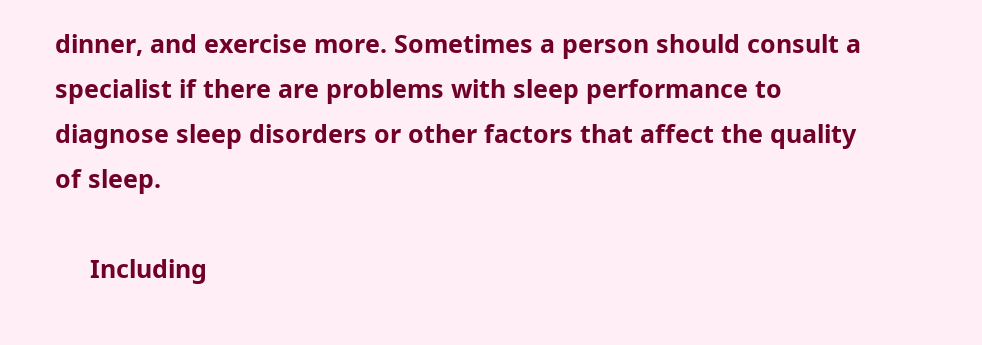dinner, and exercise more. Sometimes a person should consult a specialist if there are problems with sleep performance to diagnose sleep disorders or other factors that affect the quality of sleep.

     Including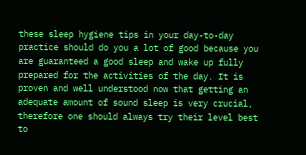these sleep hygiene tips in your day-to-day practice should do you a lot of good because you are guaranteed a good sleep and wake up fully prepared for the activities of the day. It is proven and well understood now that getting an adequate amount of sound sleep is very crucial, therefore one should always try their level best to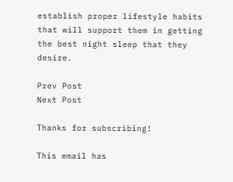establish proper lifestyle habits that will support them in getting the best night sleep that they desire.

Prev Post
Next Post

Thanks for subscribing!

This email has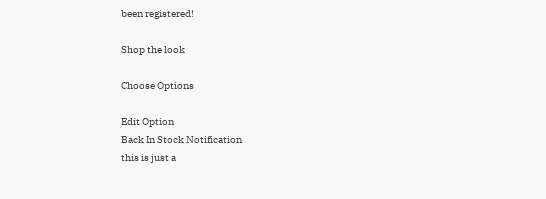been registered!

Shop the look

Choose Options

Edit Option
Back In Stock Notification
this is just a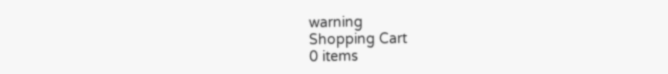warning
Shopping Cart
0 items